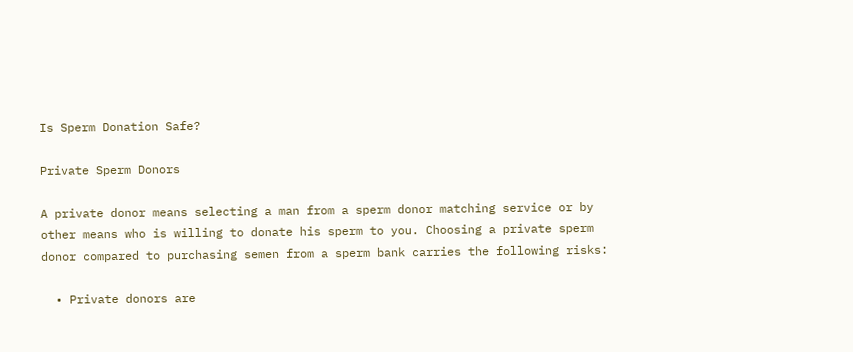Is Sperm Donation Safe?

Private Sperm Donors

A private donor means selecting a man from a sperm donor matching service or by other means who is willing to donate his sperm to you. Choosing a private sperm donor compared to purchasing semen from a sperm bank carries the following risks:

  • Private donors are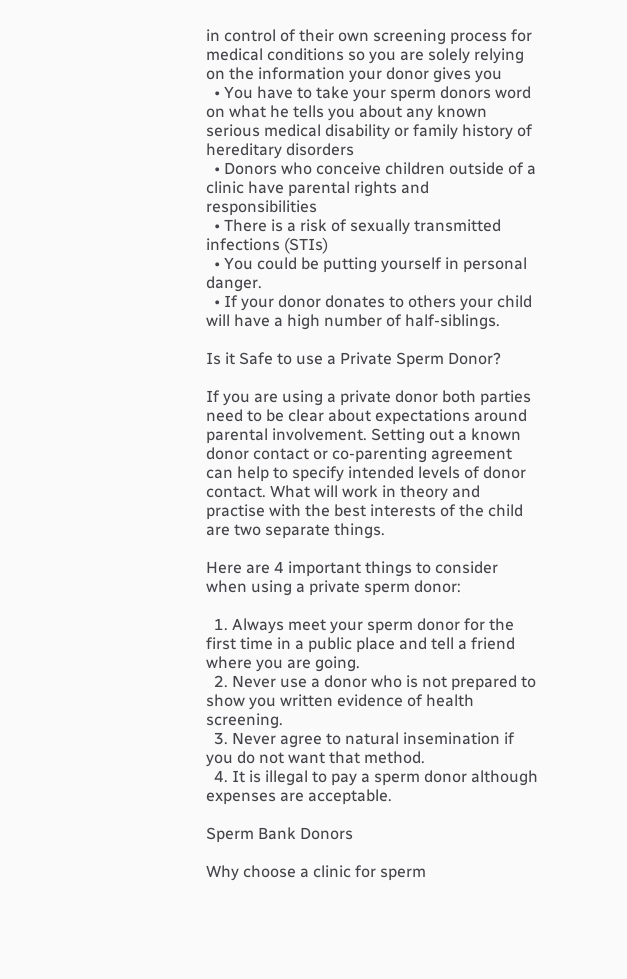in control of their own screening process for medical conditions so you are solely relying on the information your donor gives you
  • You have to take your sperm donors word on what he tells you about any known serious medical disability or family history of hereditary disorders
  • Donors who conceive children outside of a clinic have parental rights and responsibilities
  • There is a risk of sexually transmitted infections (STIs)
  • You could be putting yourself in personal danger.
  • If your donor donates to others your child will have a high number of half-siblings.

Is it Safe to use a Private Sperm Donor?

If you are using a private donor both parties need to be clear about expectations around parental involvement. Setting out a known donor contact or co-parenting agreement can help to specify intended levels of donor contact. What will work in theory and practise with the best interests of the child are two separate things.

Here are 4 important things to consider when using a private sperm donor:

  1. Always meet your sperm donor for the first time in a public place and tell a friend where you are going.
  2. Never use a donor who is not prepared to show you written evidence of health screening.
  3. Never agree to natural insemination if you do not want that method.
  4. It is illegal to pay a sperm donor although expenses are acceptable.

Sperm Bank Donors

Why choose a clinic for sperm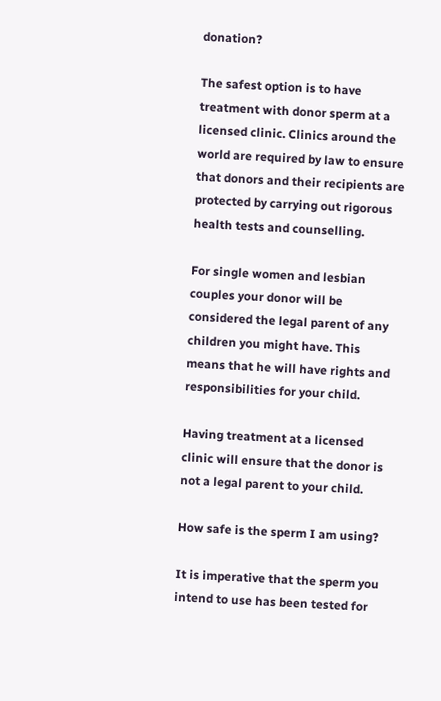donation?

The safest option is to have treatment with donor sperm at a licensed clinic. Clinics around the world are required by law to ensure that donors and their recipients are protected by carrying out rigorous health tests and counselling.

For single women and lesbian couples your donor will be considered the legal parent of any children you might have. This means that he will have rights and responsibilities for your child.

Having treatment at a licensed clinic will ensure that the donor is not a legal parent to your child.

How safe is the sperm I am using?

It is imperative that the sperm you intend to use has been tested for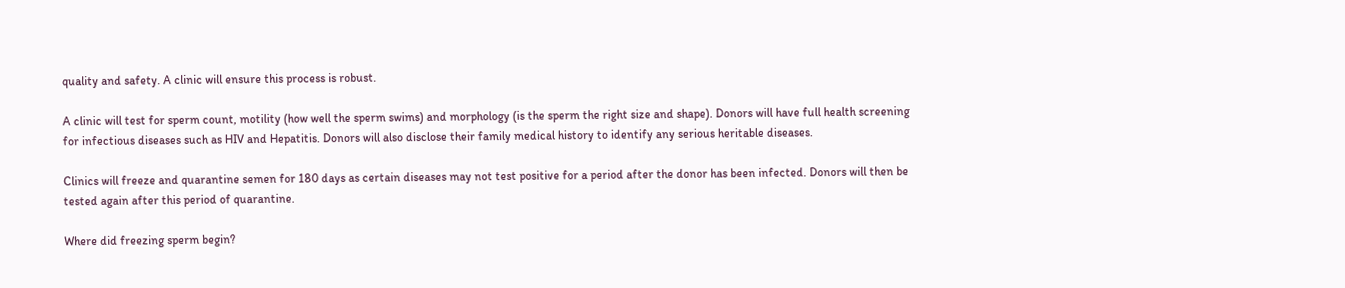quality and safety. A clinic will ensure this process is robust.

A clinic will test for sperm count, motility (how well the sperm swims) and morphology (is the sperm the right size and shape). Donors will have full health screening for infectious diseases such as HIV and Hepatitis. Donors will also disclose their family medical history to identify any serious heritable diseases.

Clinics will freeze and quarantine semen for 180 days as certain diseases may not test positive for a period after the donor has been infected. Donors will then be tested again after this period of quarantine.

Where did freezing sperm begin?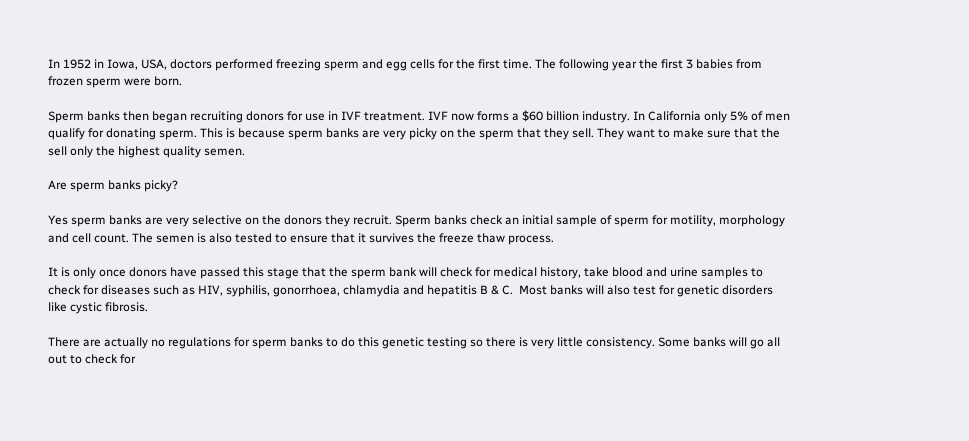In 1952 in Iowa, USA, doctors performed freezing sperm and egg cells for the first time. The following year the first 3 babies from frozen sperm were born.

Sperm banks then began recruiting donors for use in IVF treatment. IVF now forms a $60 billion industry. In California only 5% of men qualify for donating sperm. This is because sperm banks are very picky on the sperm that they sell. They want to make sure that the sell only the highest quality semen.

Are sperm banks picky?

Yes sperm banks are very selective on the donors they recruit. Sperm banks check an initial sample of sperm for motility, morphology and cell count. The semen is also tested to ensure that it survives the freeze thaw process.

It is only once donors have passed this stage that the sperm bank will check for medical history, take blood and urine samples to check for diseases such as HIV, syphilis, gonorrhoea, chlamydia and hepatitis B & C.  Most banks will also test for genetic disorders like cystic fibrosis.

There are actually no regulations for sperm banks to do this genetic testing so there is very little consistency. Some banks will go all out to check for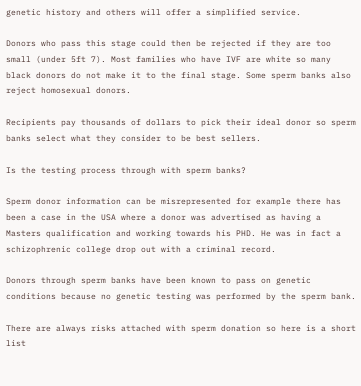genetic history and others will offer a simplified service.

Donors who pass this stage could then be rejected if they are too small (under 5ft 7). Most families who have IVF are white so many black donors do not make it to the final stage. Some sperm banks also reject homosexual donors.

Recipients pay thousands of dollars to pick their ideal donor so sperm banks select what they consider to be best sellers.

Is the testing process through with sperm banks?

Sperm donor information can be misrepresented for example there has been a case in the USA where a donor was advertised as having a Masters qualification and working towards his PHD. He was in fact a schizophrenic college drop out with a criminal record.

Donors through sperm banks have been known to pass on genetic conditions because no genetic testing was performed by the sperm bank.

There are always risks attached with sperm donation so here is a short list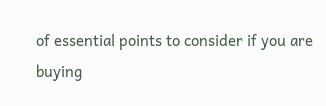of essential points to consider if you are buying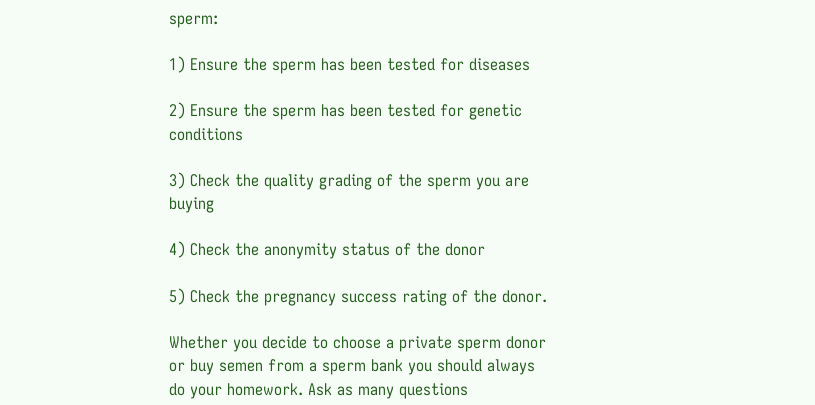sperm:

1) Ensure the sperm has been tested for diseases

2) Ensure the sperm has been tested for genetic conditions

3) Check the quality grading of the sperm you are buying

4) Check the anonymity status of the donor

5) Check the pregnancy success rating of the donor.

Whether you decide to choose a private sperm donor or buy semen from a sperm bank you should always do your homework. Ask as many questions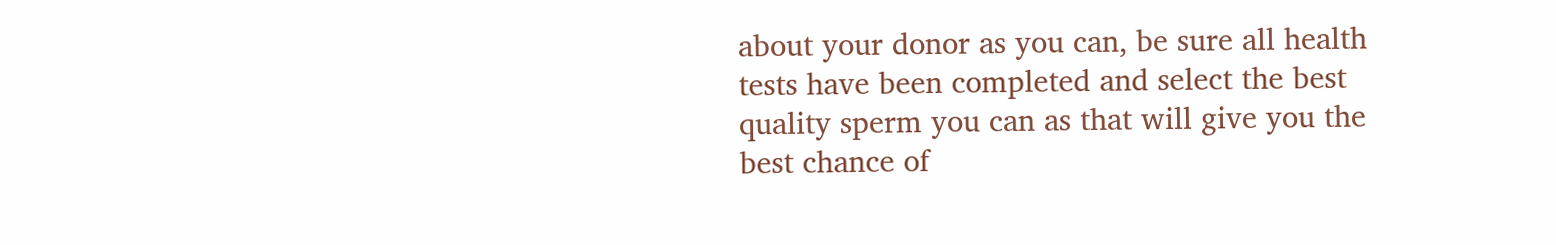about your donor as you can, be sure all health tests have been completed and select the best quality sperm you can as that will give you the best chance of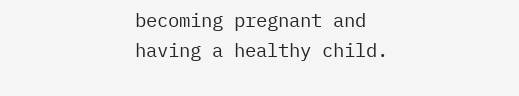becoming pregnant and having a healthy child.